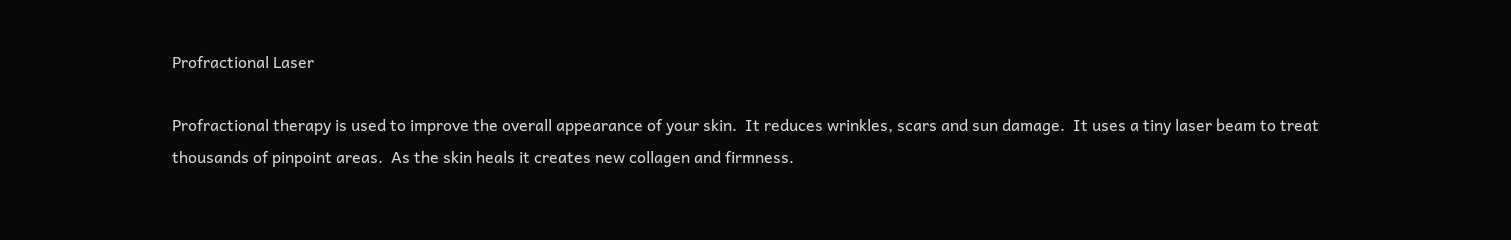Profractional Laser

Profractional therapy is used to improve the overall appearance of your skin.  It reduces wrinkles, scars and sun damage.  It uses a tiny laser beam to treat thousands of pinpoint areas.  As the skin heals it creates new collagen and firmness.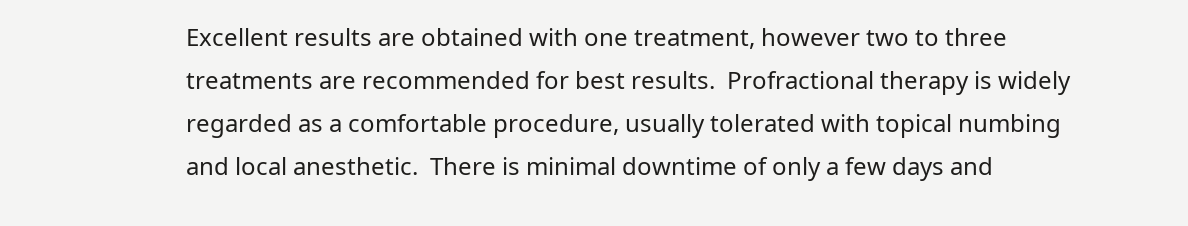Excellent results are obtained with one treatment, however two to three treatments are recommended for best results.  Profractional therapy is widely regarded as a comfortable procedure, usually tolerated with topical numbing and local anesthetic.  There is minimal downtime of only a few days and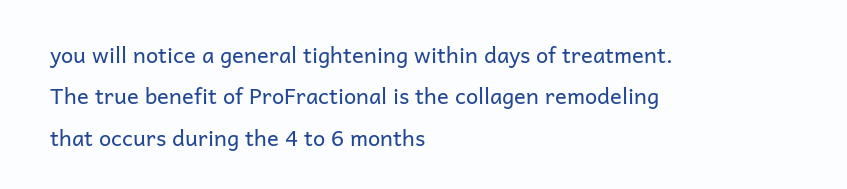you will notice a general tightening within days of treatment. The true benefit of ProFractional is the collagen remodeling that occurs during the 4 to 6 months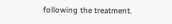following the treatment.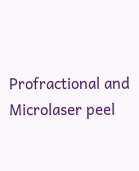Profractional and Microlaser peel